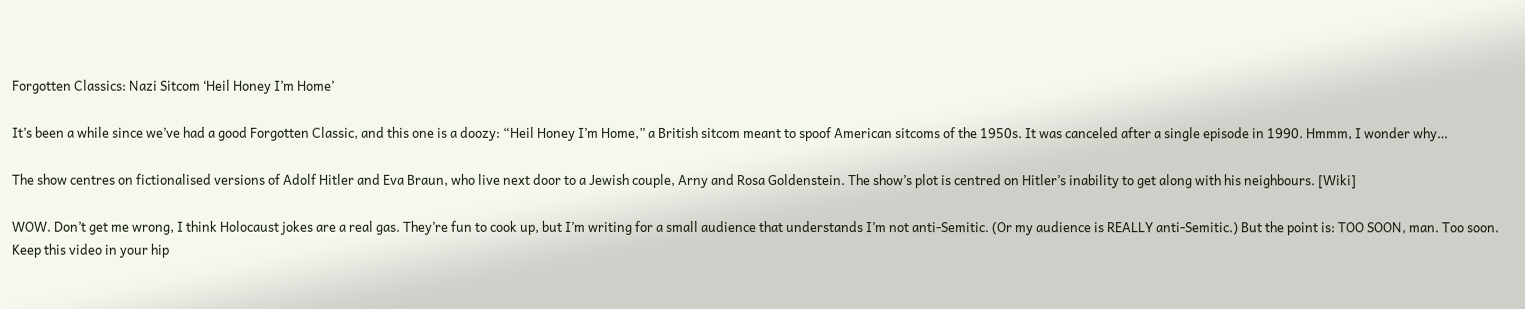Forgotten Classics: Nazi Sitcom ‘Heil Honey I’m Home’

It’s been a while since we’ve had a good Forgotten Classic, and this one is a doozy: “Heil Honey I’m Home,” a British sitcom meant to spoof American sitcoms of the 1950s. It was canceled after a single episode in 1990. Hmmm, I wonder why…

The show centres on fictionalised versions of Adolf Hitler and Eva Braun, who live next door to a Jewish couple, Arny and Rosa Goldenstein. The show’s plot is centred on Hitler’s inability to get along with his neighbours. [Wiki]

WOW. Don’t get me wrong, I think Holocaust jokes are a real gas. They’re fun to cook up, but I’m writing for a small audience that understands I’m not anti-Semitic. (Or my audience is REALLY anti-Semitic.) But the point is: TOO SOON, man. Too soon. Keep this video in your hip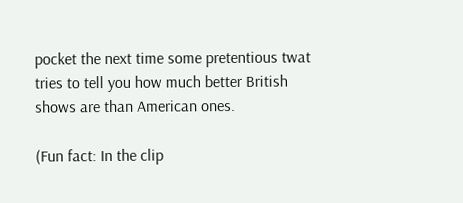pocket the next time some pretentious twat tries to tell you how much better British shows are than American ones.

(Fun fact: In the clip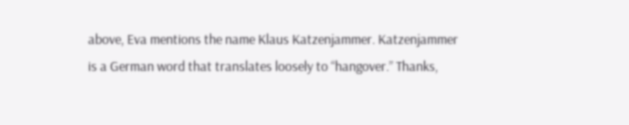above, Eva mentions the name Klaus Katzenjammer. Katzenjammer is a German word that translates loosely to “hangover.” Thanks,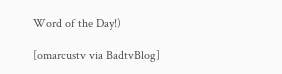Word of the Day!)

[omarcustv via BadtvBlog]